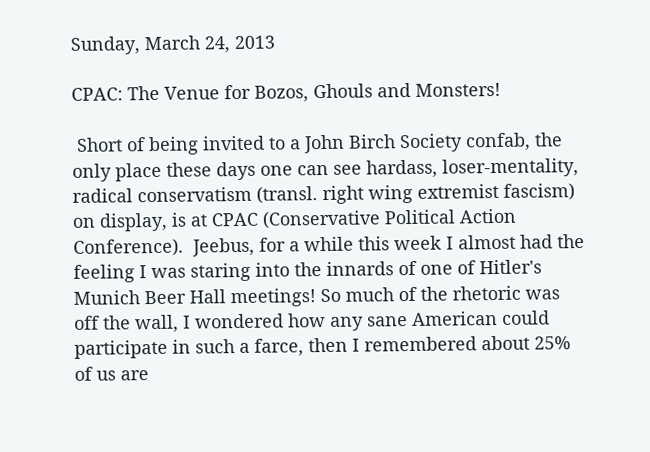Sunday, March 24, 2013

CPAC: The Venue for Bozos, Ghouls and Monsters!

 Short of being invited to a John Birch Society confab, the only place these days one can see hardass, loser-mentality,  radical conservatism (transl. right wing extremist fascism) on display, is at CPAC (Conservative Political Action Conference).  Jeebus, for a while this week I almost had the feeling I was staring into the innards of one of Hitler's Munich Beer Hall meetings! So much of the rhetoric was off the wall, I wondered how any sane American could participate in such a farce, then I remembered about 25% of us are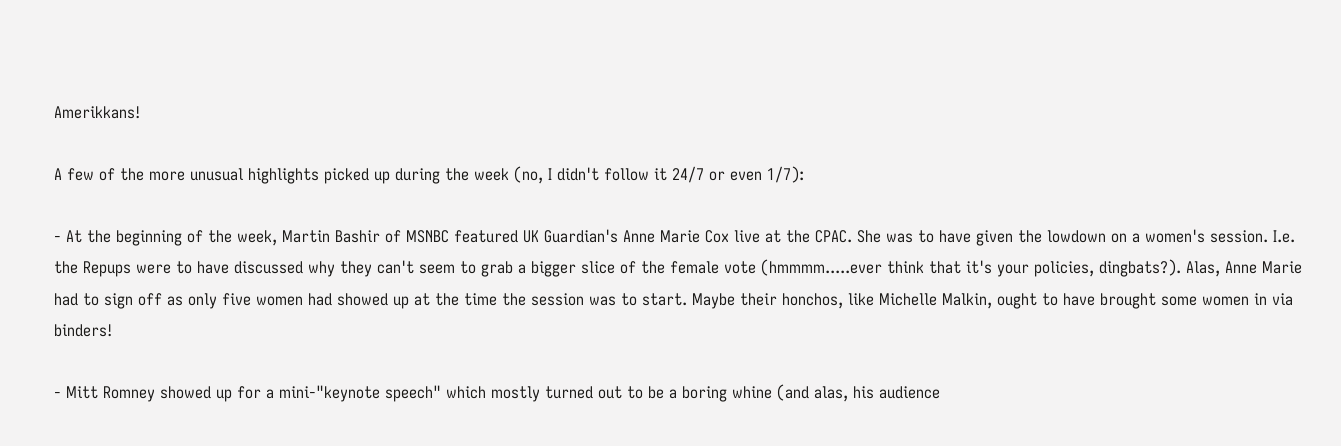Amerikkans!

A few of the more unusual highlights picked up during the week (no, I didn't follow it 24/7 or even 1/7):

- At the beginning of the week, Martin Bashir of MSNBC featured UK Guardian's Anne Marie Cox live at the CPAC. She was to have given the lowdown on a women's session. I.e. the Repups were to have discussed why they can't seem to grab a bigger slice of the female vote (hmmmm.....ever think that it's your policies, dingbats?). Alas, Anne Marie had to sign off as only five women had showed up at the time the session was to start. Maybe their honchos, like Michelle Malkin, ought to have brought some women in via binders!

- Mitt Romney showed up for a mini-"keynote speech" which mostly turned out to be a boring whine (and alas, his audience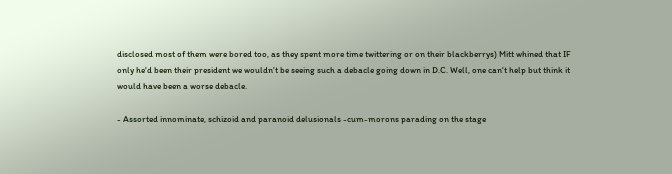disclosed most of them were bored too, as they spent more time twittering or on their blackberrys) Mitt whined that IF only he'd been their president we wouldn't be seeing such a debacle going down in D.C. Well, one can't help but think it would have been a worse debacle.

- Assorted innominate, schizoid and paranoid delusionals -cum-morons parading on the stage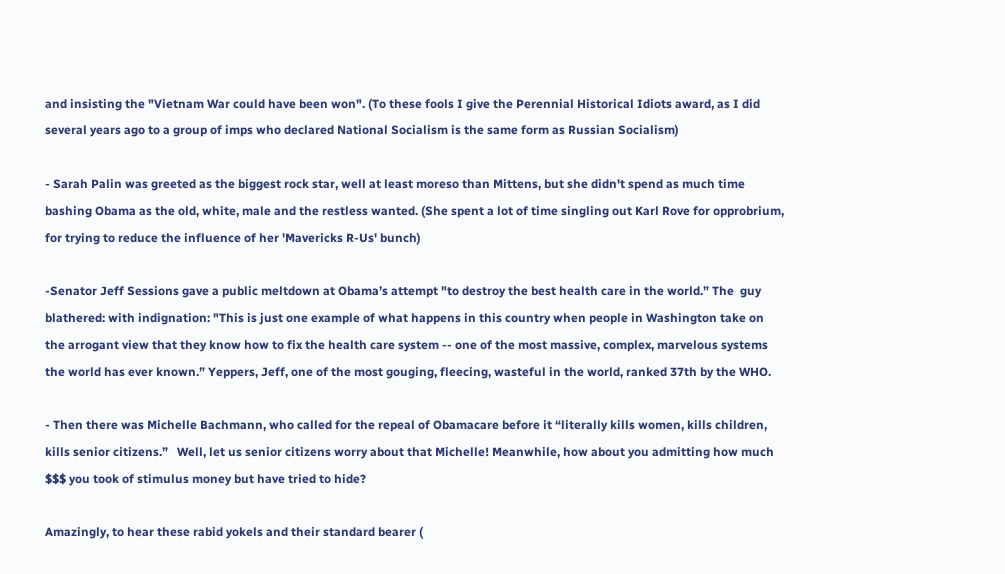and insisting the "Vietnam War could have been won". (To these fools I give the Perennial Historical Idiots award, as I did several years ago to a group of imps who declared National Socialism is the same form as Russian Socialism)

- Sarah Palin was greeted as the biggest rock star, well at least moreso than Mittens, but she didn't spend as much time bashing Obama as the old, white, male and the restless wanted. (She spent a lot of time singling out Karl Rove for opprobrium, for trying to reduce the influence of her 'Mavericks R-Us' bunch)

-Senator Jeff Sessions gave a public meltdown at Obama’s attempt "to destroy the best health care in the world.” The  guy blathered: with indignation: "This is just one example of what happens in this country when people in Washington take on the arrogant view that they know how to fix the health care system -- one of the most massive, complex, marvelous systems the world has ever known.” Yeppers, Jeff, one of the most gouging, fleecing, wasteful in the world, ranked 37th by the WHO.

- Then there was Michelle Bachmann, who called for the repeal of Obamacare before it “literally kills women, kills children, kills senior citizens.”   Well, let us senior citizens worry about that Michelle! Meanwhile, how about you admitting how much $$$ you took of stimulus money but have tried to hide?

Amazingly, to hear these rabid yokels and their standard bearer (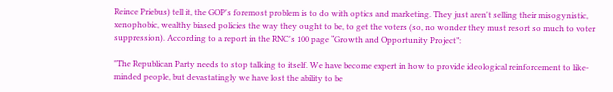Reince Priebus) tell it, the GOP's foremost problem is to do with optics and marketing. They just aren't selling their misogynistic, xenophobic, wealthy biased policies the way they ought to be, to get the voters (so, no wonder they must resort so much to voter suppression). According to a report in the RNC's 100 page “Growth and Opportunity Project”:

"The Republican Party needs to stop talking to itself. We have become expert in how to provide ideological reinforcement to like-minded people, but devastatingly we have lost the ability to be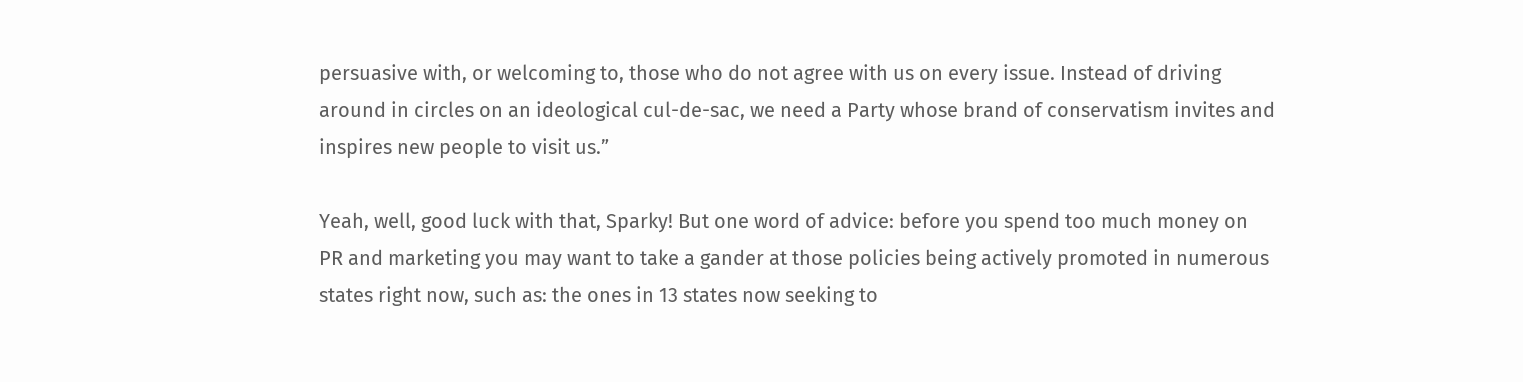persuasive with, or welcoming to, those who do not agree with us on every issue. Instead of driving around in circles on an ideological cul-de-sac, we need a Party whose brand of conservatism invites and inspires new people to visit us.”

Yeah, well, good luck with that, Sparky! But one word of advice: before you spend too much money on PR and marketing you may want to take a gander at those policies being actively promoted in numerous states right now, such as: the ones in 13 states now seeking to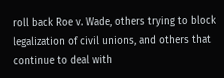roll back Roe v. Wade, others trying to block legalization of civil unions, and others that continue to deal with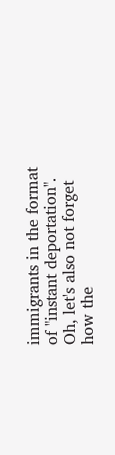immigrants in the format of "instant deportation". Oh, let's also not forget how the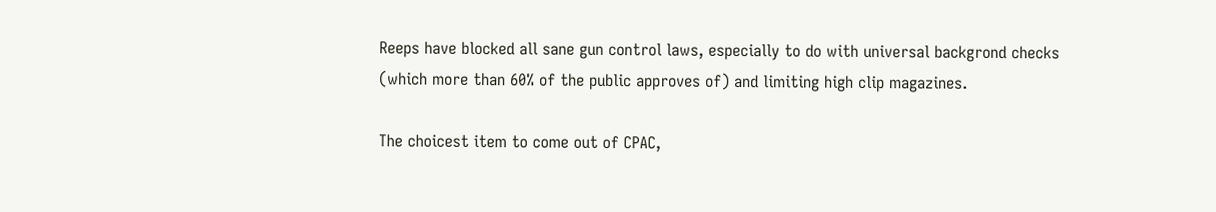Reeps have blocked all sane gun control laws, especially to do with universal backgrond checks (which more than 60% of the public approves of) and limiting high clip magazines.

The choicest item to come out of CPAC,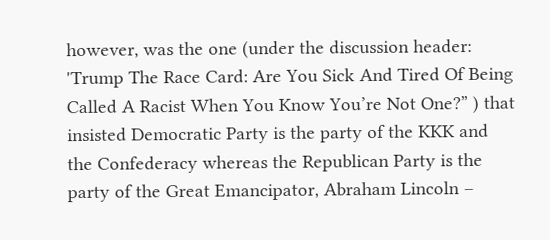however, was the one (under the discussion header: 'Trump The Race Card: Are You Sick And Tired Of Being Called A Racist When You Know You’re Not One?” ) that insisted Democratic Party is the party of the KKK and the Confederacy whereas the Republican Party is the party of the Great Emancipator, Abraham Lincoln –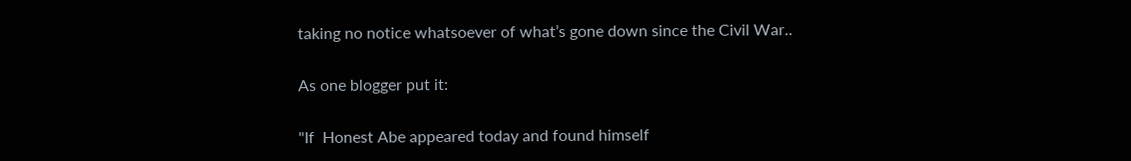taking no notice whatsoever of what’s gone down since the Civil War..

As one blogger put it:

"If  Honest Abe appeared today and found himself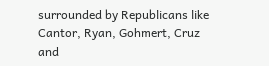surrounded by Republicans like Cantor, Ryan, Gohmert, Cruz and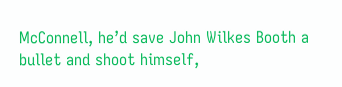McConnell, he’d save John Wilkes Booth a bullet and shoot himself,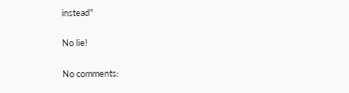instead"

No lie!

No comments: